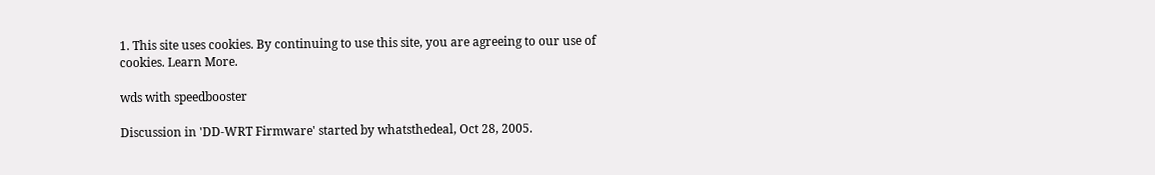1. This site uses cookies. By continuing to use this site, you are agreeing to our use of cookies. Learn More.

wds with speedbooster

Discussion in 'DD-WRT Firmware' started by whatsthedeal, Oct 28, 2005.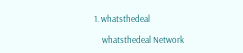1. whatsthedeal

    whatsthedeal Network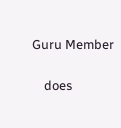Guru Member

    does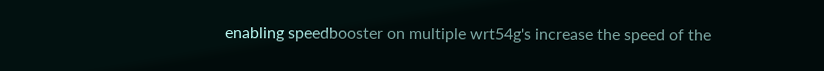enabling speedbooster on multiple wrt54g's increase the speed of the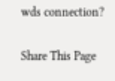wds connection?

Share This Page